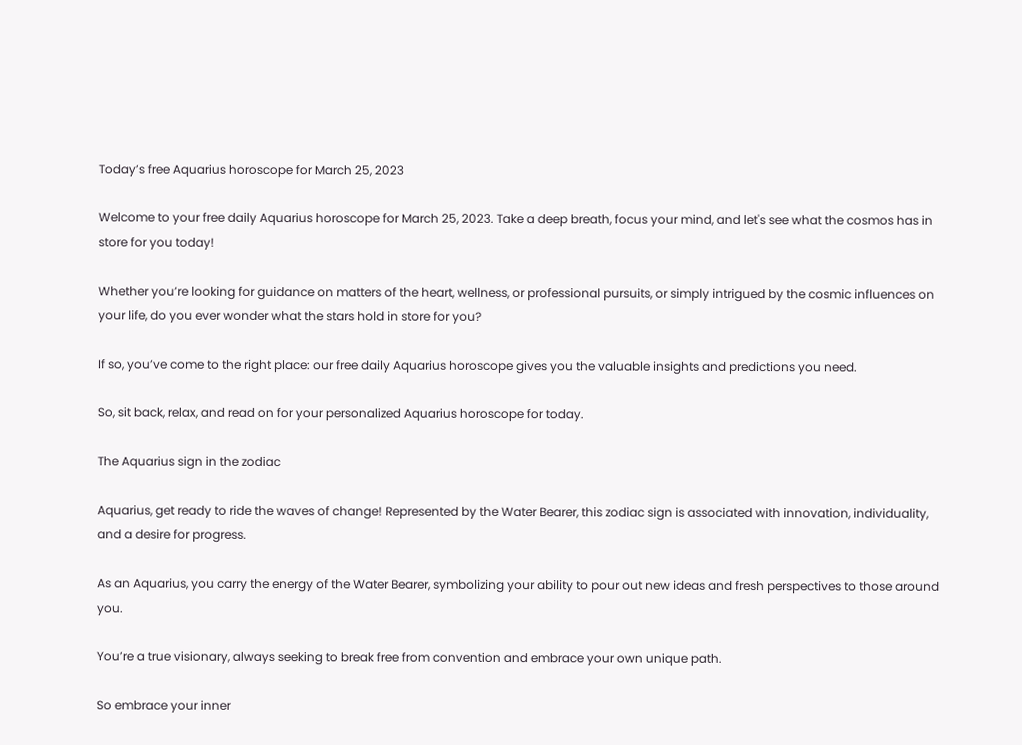Today’s free Aquarius horoscope for March 25, 2023

Welcome to your free daily Aquarius horoscope for March 25, 2023. Take a deep breath, focus your mind, and let's see what the cosmos has in store for you today!

Whether you’re looking for guidance on matters of the heart, wellness, or professional pursuits, or simply intrigued by the cosmic influences on your life, do you ever wonder what the stars hold in store for you?

If so, you’ve come to the right place: our free daily Aquarius horoscope gives you the valuable insights and predictions you need.

So, sit back, relax, and read on for your personalized Aquarius horoscope for today.

The Aquarius sign in the zodiac

Aquarius, get ready to ride the waves of change! Represented by the Water Bearer, this zodiac sign is associated with innovation, individuality, and a desire for progress.

As an Aquarius, you carry the energy of the Water Bearer, symbolizing your ability to pour out new ideas and fresh perspectives to those around you.

You’re a true visionary, always seeking to break free from convention and embrace your own unique path.

So embrace your inner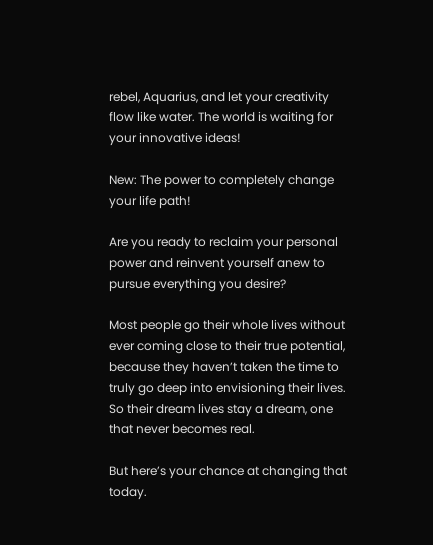rebel, Aquarius, and let your creativity flow like water. The world is waiting for your innovative ideas!

New: The power to completely change your life path!

Are you ready to reclaim your personal power and reinvent yourself anew to pursue everything you desire?

Most people go their whole lives without ever coming close to their true potential, because they haven’t taken the time to truly go deep into envisioning their lives. So their dream lives stay a dream, one that never becomes real.

But here’s your chance at changing that today.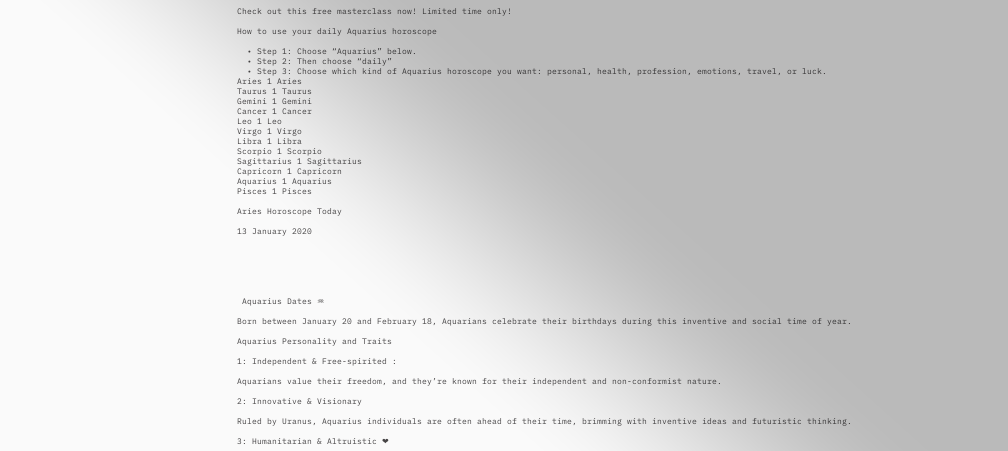Check out this free masterclass now! Limited time only!

How to use your daily Aquarius horoscope

  • Step 1: Choose “Aquarius” below.
  • Step 2: Then choose “daily”
  • Step 3: Choose which kind of Aquarius horoscope you want: personal, health, profession, emotions, travel, or luck.
Aries 1 Aries
Taurus 1 Taurus
Gemini 1 Gemini
Cancer 1 Cancer
Leo 1 Leo
Virgo 1 Virgo
Libra 1 Libra
Scorpio 1 Scorpio
Sagittarius 1 Sagittarius
Capricorn 1 Capricorn
Aquarius 1 Aquarius
Pisces 1 Pisces

Aries Horoscope Today

13 January 2020






 Aquarius Dates ♒

Born between January 20 and February 18, Aquarians celebrate their birthdays during this inventive and social time of year.

Aquarius Personality and Traits

1: Independent & Free-spirited :

Aquarians value their freedom, and they’re known for their independent and non-conformist nature.

2: Innovative & Visionary

Ruled by Uranus, Aquarius individuals are often ahead of their time, brimming with inventive ideas and futuristic thinking.

3: Humanitarian & Altruistic ❤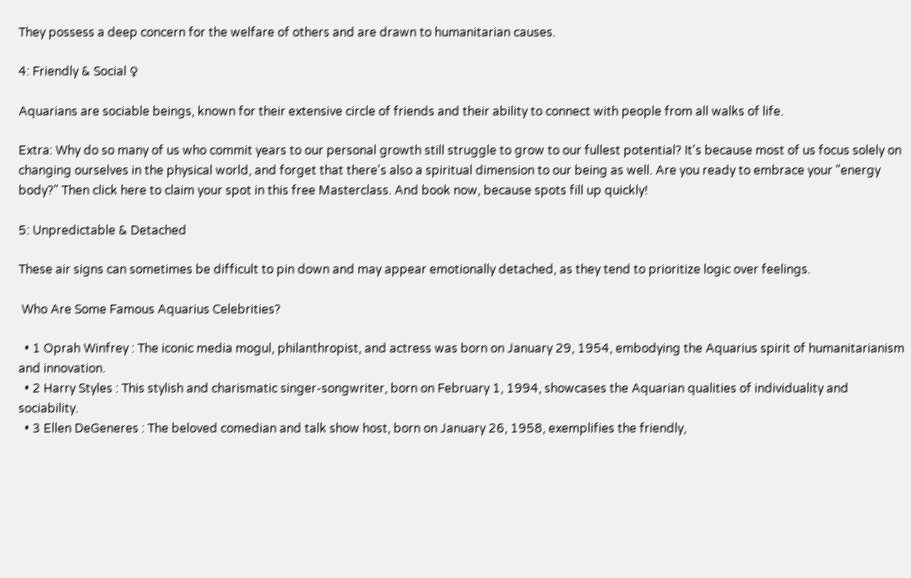They possess a deep concern for the welfare of others and are drawn to humanitarian causes.

4: Friendly & Social ♀

Aquarians are sociable beings, known for their extensive circle of friends and their ability to connect with people from all walks of life.

Extra: Why do so many of us who commit years to our personal growth still struggle to grow to our fullest potential? It's because most of us focus solely on changing ourselves in the physical world, and forget that there's also a spiritual dimension to our being as well. Are you ready to embrace your "energy body?" Then click here to claim your spot in this free Masterclass. And book now, because spots fill up quickly!

5: Unpredictable & Detached

These air signs can sometimes be difficult to pin down and may appear emotionally detached, as they tend to prioritize logic over feelings.

 Who Are Some Famous Aquarius Celebrities?

  • 1 Oprah Winfrey : The iconic media mogul, philanthropist, and actress was born on January 29, 1954, embodying the Aquarius spirit of humanitarianism and innovation.
  • 2 Harry Styles : This stylish and charismatic singer-songwriter, born on February 1, 1994, showcases the Aquarian qualities of individuality and sociability.
  • 3 Ellen DeGeneres : The beloved comedian and talk show host, born on January 26, 1958, exemplifies the friendly,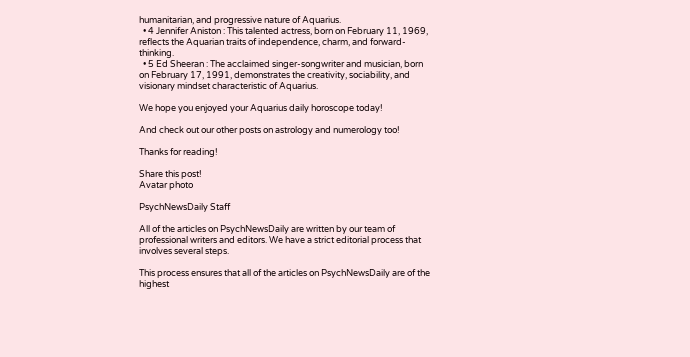humanitarian, and progressive nature of Aquarius.
  • 4 Jennifer Aniston : This talented actress, born on February 11, 1969, reflects the Aquarian traits of independence, charm, and forward-thinking.
  • 5 Ed Sheeran : The acclaimed singer-songwriter and musician, born on February 17, 1991, demonstrates the creativity, sociability, and visionary mindset characteristic of Aquarius.

We hope you enjoyed your Aquarius daily horoscope today!

And check out our other posts on astrology and numerology too!

Thanks for reading!

Share this post!
Avatar photo

PsychNewsDaily Staff

All of the articles on PsychNewsDaily are written by our team of professional writers and editors. We have a strict editorial process that involves several steps.

This process ensures that all of the articles on PsychNewsDaily are of the highest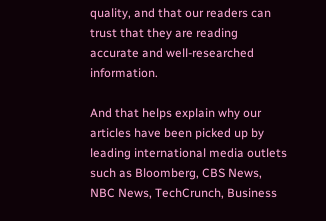quality, and that our readers can trust that they are reading accurate and well-researched information.

And that helps explain why our articles have been picked up by leading international media outlets such as Bloomberg, CBS News, NBC News, TechCrunch, Business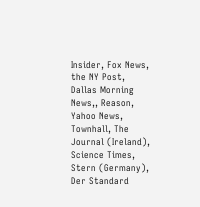Insider, Fox News, the NY Post, Dallas Morning News,, Reason, Yahoo News, Townhall, The Journal (Ireland), Science Times, Stern (Germany), Der Standard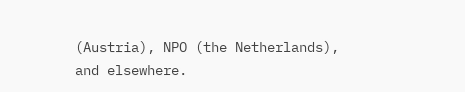(Austria), NPO (the Netherlands), and elsewhere.